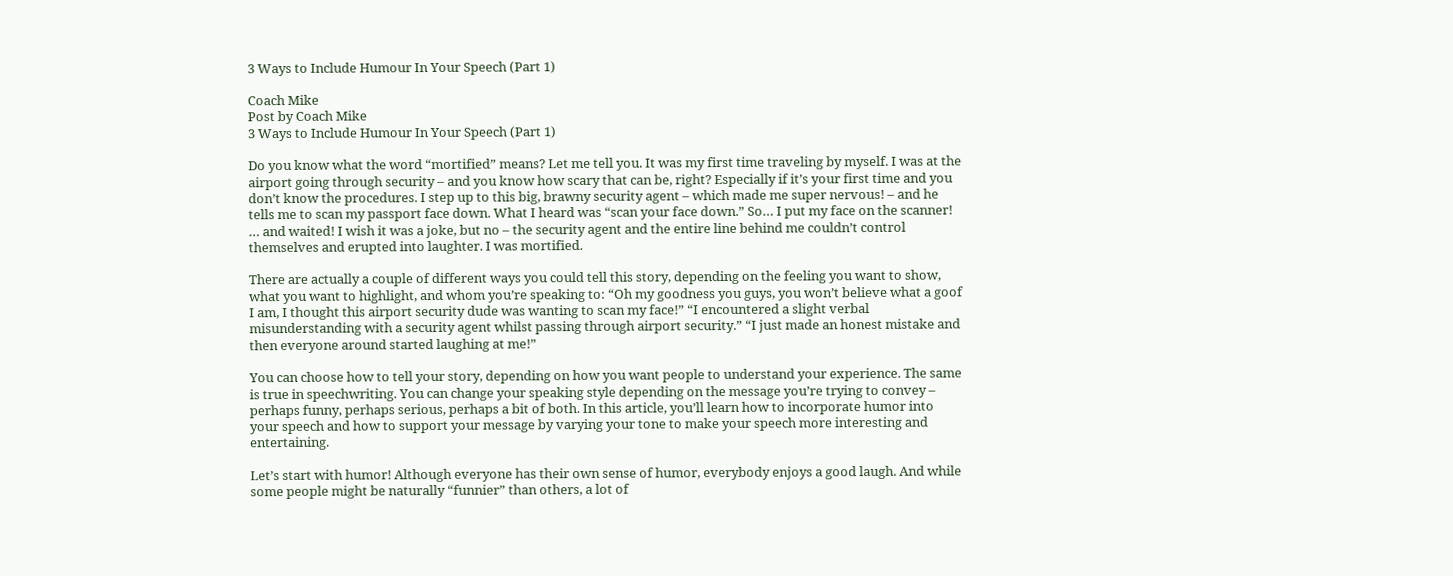3 Ways to Include Humour In Your Speech (Part 1)

Coach Mike
Post by Coach Mike
3 Ways to Include Humour In Your Speech (Part 1)

Do you know what the word “mortified” means? Let me tell you. It was my first time traveling by myself. I was at the airport going through security – and you know how scary that can be, right? Especially if it’s your first time and you don’t know the procedures. I step up to this big, brawny security agent – which made me super nervous! – and he tells me to scan my passport face down. What I heard was “scan your face down.” So… I put my face on the scanner! … and waited! I wish it was a joke, but no – the security agent and the entire line behind me couldn’t control themselves and erupted into laughter. I was mortified.

There are actually a couple of different ways you could tell this story, depending on the feeling you want to show, what you want to highlight, and whom you’re speaking to: “Oh my goodness you guys, you won’t believe what a goof I am, I thought this airport security dude was wanting to scan my face!” “I encountered a slight verbal misunderstanding with a security agent whilst passing through airport security.” “I just made an honest mistake and then everyone around started laughing at me!”

You can choose how to tell your story, depending on how you want people to understand your experience. The same is true in speechwriting. You can change your speaking style depending on the message you’re trying to convey – perhaps funny, perhaps serious, perhaps a bit of both. In this article, you’ll learn how to incorporate humor into your speech and how to support your message by varying your tone to make your speech more interesting and entertaining.

Let’s start with humor! Although everyone has their own sense of humor, everybody enjoys a good laugh. And while some people might be naturally “funnier” than others, a lot of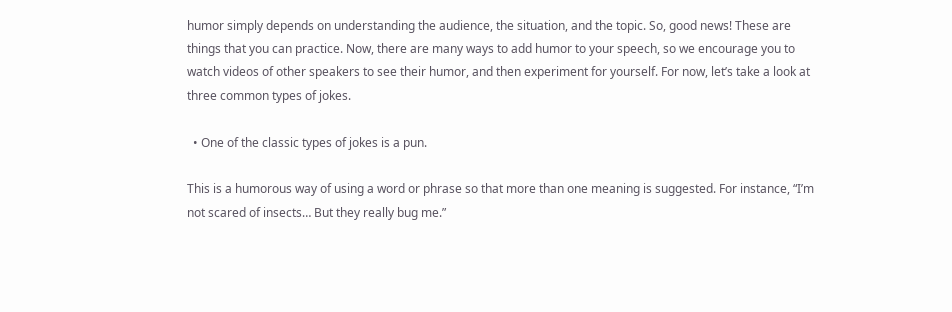humor simply depends on understanding the audience, the situation, and the topic. So, good news! These are things that you can practice. Now, there are many ways to add humor to your speech, so we encourage you to watch videos of other speakers to see their humor, and then experiment for yourself. For now, let’s take a look at three common types of jokes.

  • One of the classic types of jokes is a pun.

This is a humorous way of using a word or phrase so that more than one meaning is suggested. For instance, “I’m not scared of insects… But they really bug me.”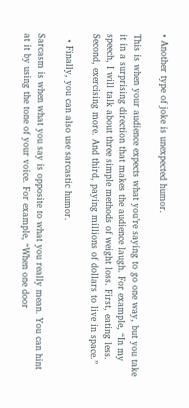• Another type of joke is unexpected humor.

This is when your audience expects what you’re saying to go one way, but you take it in a surprising direction that makes the audience laugh. For example, “In my speech, I will talk about three simple methods of weight loss. First, eating less. Second, exercising more. And third, paying millions of dollars to live in space.”

  • Finally, you can also use sarcastic humor.

Sarcasm is when what you say is opposite to what you really mean. You can hint at it by using the tone of your voice. For example, “When one door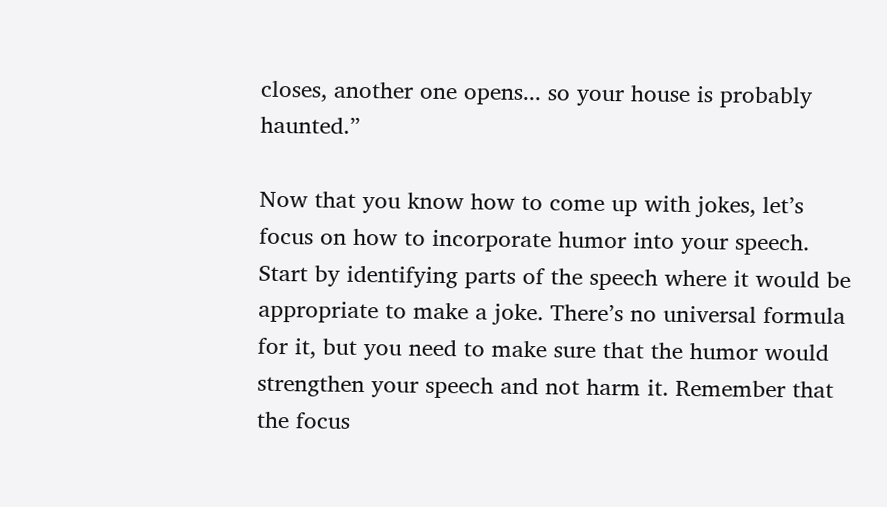closes, another one opens... so your house is probably haunted.”

Now that you know how to come up with jokes, let’s focus on how to incorporate humor into your speech. Start by identifying parts of the speech where it would be appropriate to make a joke. There’s no universal formula for it, but you need to make sure that the humor would strengthen your speech and not harm it. Remember that the focus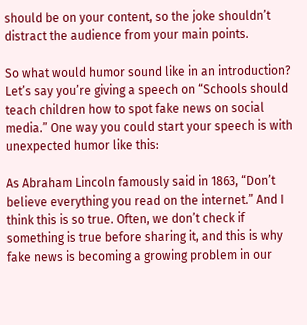should be on your content, so the joke shouldn’t distract the audience from your main points.

So what would humor sound like in an introduction? Let’s say you’re giving a speech on “Schools should teach children how to spot fake news on social media.” One way you could start your speech is with unexpected humor like this:

As Abraham Lincoln famously said in 1863, “Don’t believe everything you read on the internet.” And I think this is so true. Often, we don’t check if something is true before sharing it, and this is why fake news is becoming a growing problem in our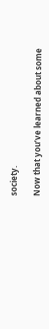society.

Now that you’ve learned about some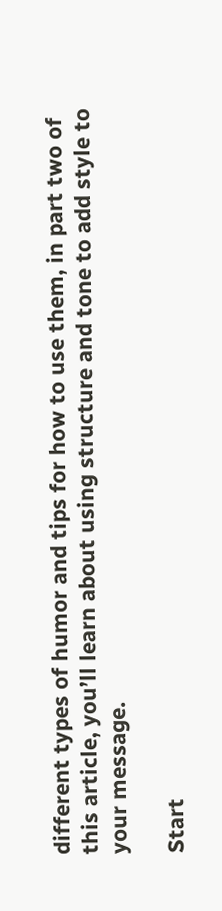different types of humor and tips for how to use them, in part two of this article, you’ll learn about using structure and tone to add style to your message.

Start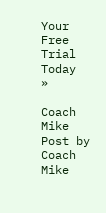Your Free Trial Today  »

Coach Mike
Post by Coach Mike